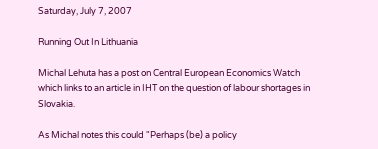Saturday, July 7, 2007

Running Out In Lithuania

Michal Lehuta has a post on Central European Economics Watch which links to an article in IHT on the question of labour shortages in Slovakia.

As Michal notes this could "Perhaps (be) a policy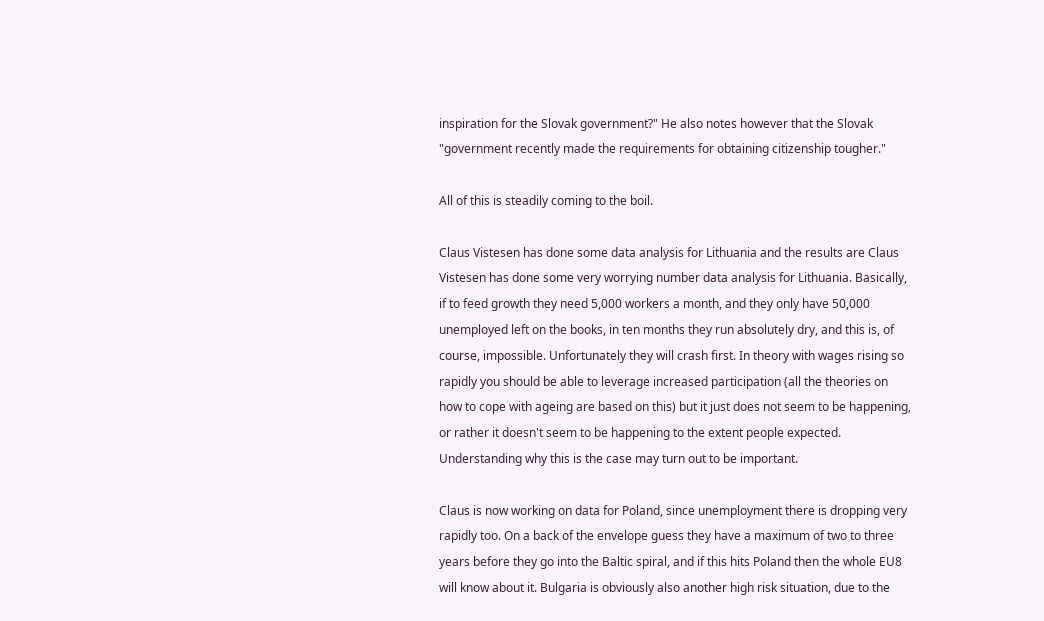inspiration for the Slovak government?" He also notes however that the Slovak "government recently made the requirements for obtaining citizenship tougher."

All of this is steadily coming to the boil.

Claus Vistesen has done some data analysis for Lithuania and the results are Claus Vistesen has done some very worrying number data analysis for Lithuania. Basically, if to feed growth they need 5,000 workers a month, and they only have 50,000 unemployed left on the books, in ten months they run absolutely dry, and this is, of course, impossible. Unfortunately they will crash first. In theory with wages rising so rapidly you should be able to leverage increased participation (all the theories on how to cope with ageing are based on this) but it just does not seem to be happening, or rather it doesn't seem to be happening to the extent people expected. Understanding why this is the case may turn out to be important.

Claus is now working on data for Poland, since unemployment there is dropping very rapidly too. On a back of the envelope guess they have a maximum of two to three years before they go into the Baltic spiral, and if this hits Poland then the whole EU8 will know about it. Bulgaria is obviously also another high risk situation, due to the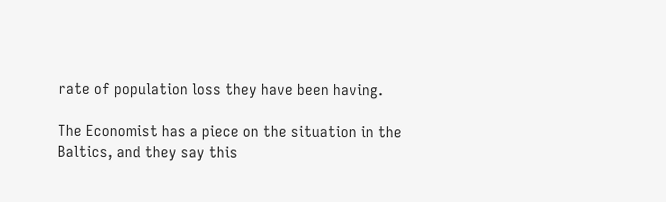rate of population loss they have been having.

The Economist has a piece on the situation in the Baltics, and they say this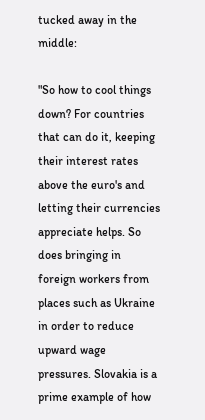tucked away in the middle:

"So how to cool things down? For countries that can do it, keeping their interest rates above the euro's and letting their currencies appreciate helps. So does bringing in foreign workers from places such as Ukraine in order to reduce upward wage pressures. Slovakia is a prime example of how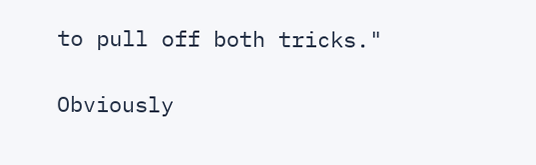to pull off both tricks."

Obviously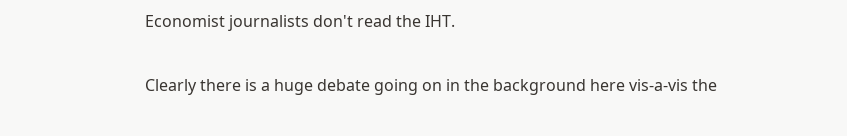Economist journalists don't read the IHT.

Clearly there is a huge debate going on in the background here vis-a-vis the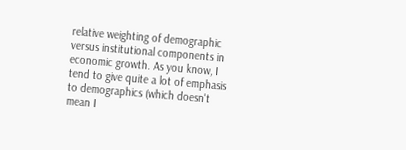relative weighting of demographic versus institutional components in economic growth. As you know, I tend to give quite a lot of emphasis to demographics (which doesn't mean I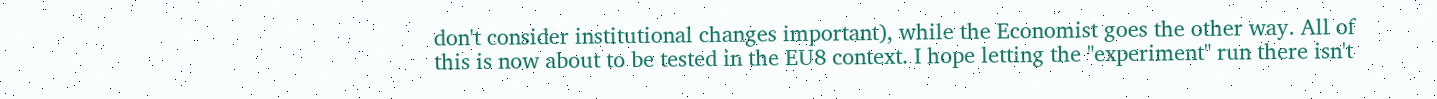don't consider institutional changes important), while the Economist goes the other way. All of this is now about to be tested in the EU8 context. I hope letting the "experiment" run there isn't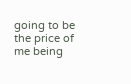going to be the price of me being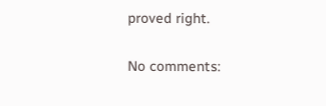proved right.

No comments: